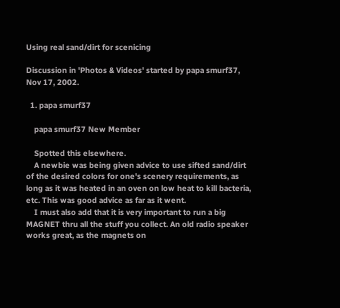Using real sand/dirt for scenicing

Discussion in 'Photos & Videos' started by papa smurf37, Nov 17, 2002.

  1. papa smurf37

    papa smurf37 New Member

    Spotted this elsewhere.
    A newbie was being given advice to use sifted sand/dirt of the desired colors for one's scenery requirements, as long as it was heated in an oven on low heat to kill bacteria, etc. This was good advice as far as it went.
    I must also add that it is very important to run a big MAGNET thru all the stuff you collect. An old radio speaker works great, as the magnets on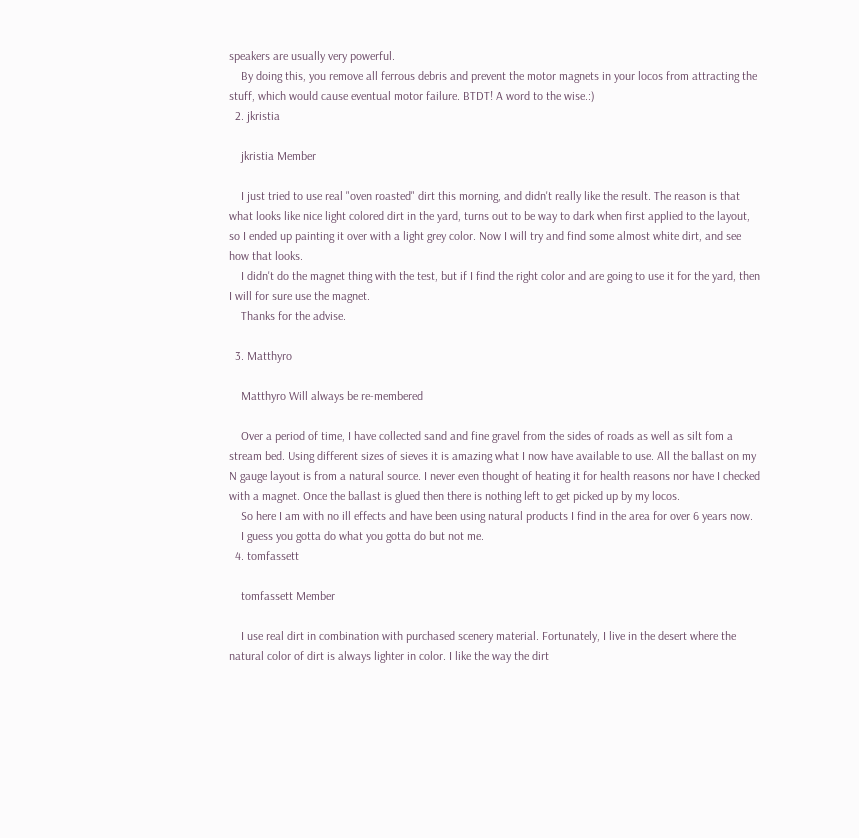speakers are usually very powerful.
    By doing this, you remove all ferrous debris and prevent the motor magnets in your locos from attracting the stuff, which would cause eventual motor failure. BTDT! A word to the wise.:)
  2. jkristia

    jkristia Member

    I just tried to use real "oven roasted" dirt this morning, and didn't really like the result. The reason is that what looks like nice light colored dirt in the yard, turns out to be way to dark when first applied to the layout, so I ended up painting it over with a light grey color. Now I will try and find some almost white dirt, and see how that looks.
    I didn't do the magnet thing with the test, but if I find the right color and are going to use it for the yard, then I will for sure use the magnet.
    Thanks for the advise.

  3. Matthyro

    Matthyro Will always be re-membered

    Over a period of time, I have collected sand and fine gravel from the sides of roads as well as silt fom a stream bed. Using different sizes of sieves it is amazing what I now have available to use. All the ballast on my N gauge layout is from a natural source. I never even thought of heating it for health reasons nor have I checked with a magnet. Once the ballast is glued then there is nothing left to get picked up by my locos.
    So here I am with no ill effects and have been using natural products I find in the area for over 6 years now.
    I guess you gotta do what you gotta do but not me.
  4. tomfassett

    tomfassett Member

    I use real dirt in combination with purchased scenery material. Fortunately, I live in the desert where the natural color of dirt is always lighter in color. I like the way the dirt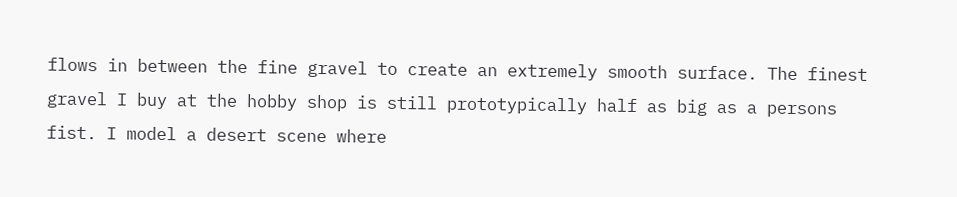flows in between the fine gravel to create an extremely smooth surface. The finest gravel I buy at the hobby shop is still prototypically half as big as a persons fist. I model a desert scene where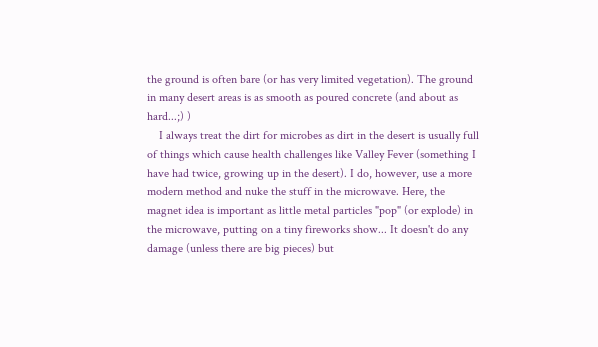the ground is often bare (or has very limited vegetation). The ground in many desert areas is as smooth as poured concrete (and about as hard...;) )
    I always treat the dirt for microbes as dirt in the desert is usually full of things which cause health challenges like Valley Fever (something I have had twice, growing up in the desert). I do, however, use a more modern method and nuke the stuff in the microwave. Here, the magnet idea is important as little metal particles "pop" (or explode) in the microwave, putting on a tiny fireworks show... It doesn't do any damage (unless there are big pieces) but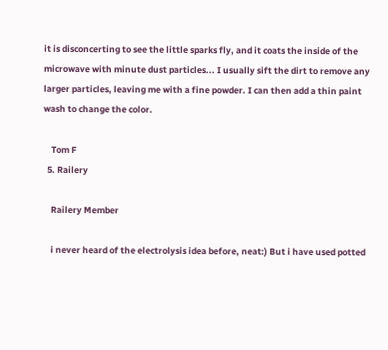it is disconcerting to see the little sparks fly, and it coats the inside of the microwave with minute dust particles... I usually sift the dirt to remove any larger particles, leaving me with a fine powder. I can then add a thin paint wash to change the color.

    Tom F
  5. Railery

    Railery Member

    i never heard of the electrolysis idea before, neat:) But i have used potted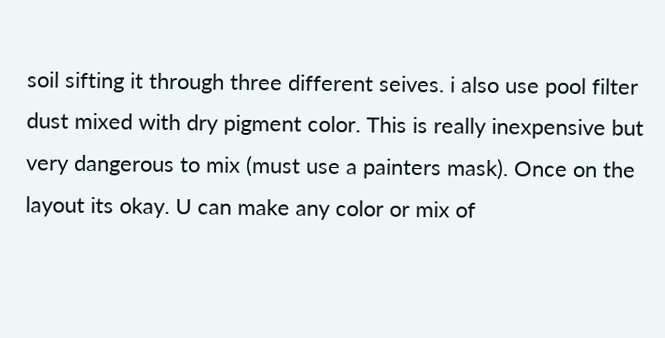soil sifting it through three different seives. i also use pool filter dust mixed with dry pigment color. This is really inexpensive but very dangerous to mix (must use a painters mask). Once on the layout its okay. U can make any color or mix of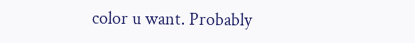color u want. Probably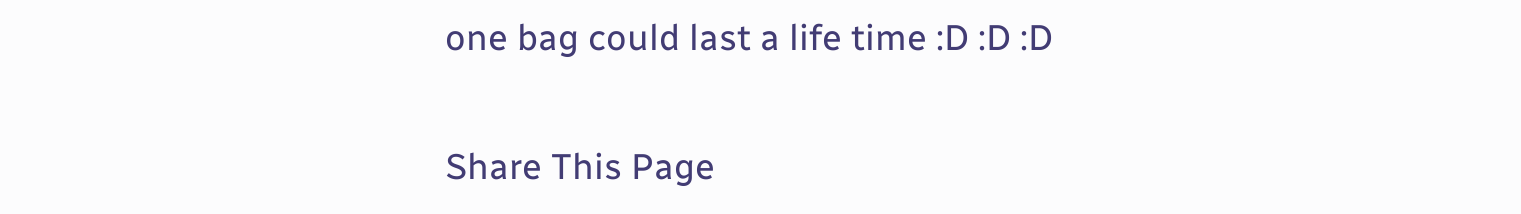one bag could last a life time :D :D :D

Share This Page